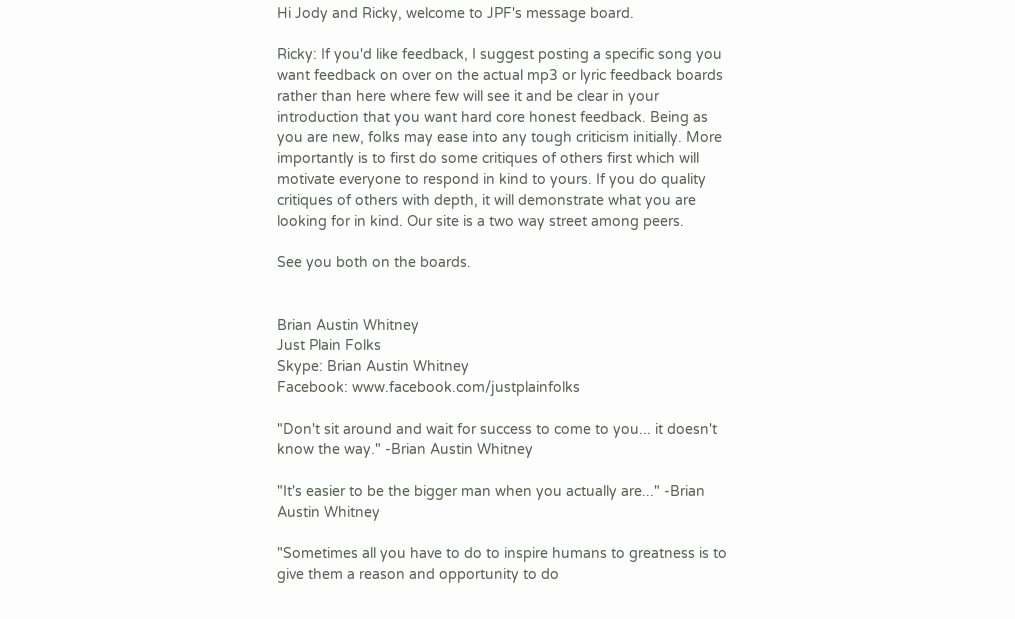Hi Jody and Ricky, welcome to JPF's message board.

Ricky: If you'd like feedback, I suggest posting a specific song you want feedback on over on the actual mp3 or lyric feedback boards rather than here where few will see it and be clear in your introduction that you want hard core honest feedback. Being as you are new, folks may ease into any tough criticism initially. More importantly is to first do some critiques of others first which will motivate everyone to respond in kind to yours. If you do quality critiques of others with depth, it will demonstrate what you are looking for in kind. Our site is a two way street among peers.

See you both on the boards.


Brian Austin Whitney
Just Plain Folks
Skype: Brian Austin Whitney
Facebook: www.facebook.com/justplainfolks

"Don't sit around and wait for success to come to you... it doesn't know the way." -Brian Austin Whitney

"It's easier to be the bigger man when you actually are..." -Brian Austin Whitney

"Sometimes all you have to do to inspire humans to greatness is to give them a reason and opportunity to do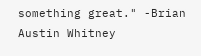something great." -Brian Austin Whitney